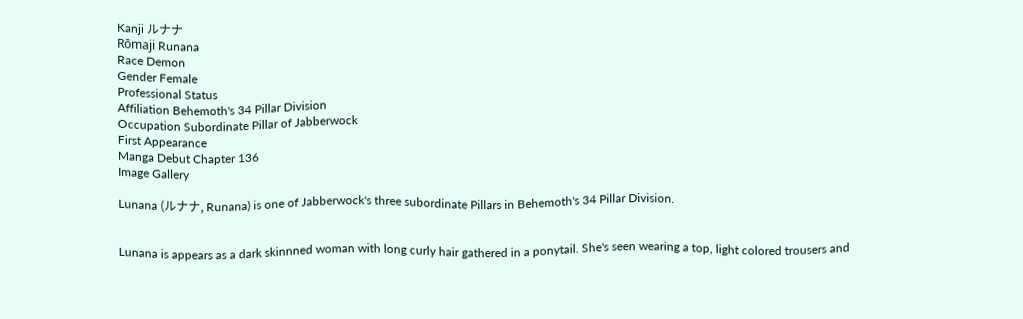Kanji ルナナ
Rōmaji Runana
Race Demon
Gender Female
Professional Status
Affiliation Behemoth's 34 Pillar Division
Occupation Subordinate Pillar of Jabberwock
First Appearance
Manga Debut Chapter 136
Image Gallery

Lunana (ルナナ, Runana) is one of Jabberwock's three subordinate Pillars in Behemoth's 34 Pillar Division.


Lunana is appears as a dark skinnned woman with long curly hair gathered in a ponytail. She's seen wearing a top, light colored trousers and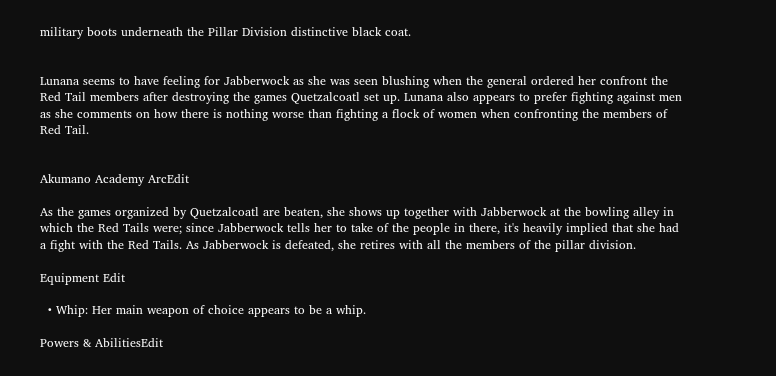military boots underneath the Pillar Division distinctive black coat.


Lunana seems to have feeling for Jabberwock as she was seen blushing when the general ordered her confront the Red Tail members after destroying the games Quetzalcoatl set up. Lunana also appears to prefer fighting against men as she comments on how there is nothing worse than fighting a flock of women when confronting the members of Red Tail.


Akumano Academy ArcEdit

As the games organized by Quetzalcoatl are beaten, she shows up together with Jabberwock at the bowling alley in which the Red Tails were; since Jabberwock tells her to take of the people in there, it's heavily implied that she had a fight with the Red Tails. As Jabberwock is defeated, she retires with all the members of the pillar division.

Equipment Edit

  • Whip: Her main weapon of choice appears to be a whip.

Powers & AbilitiesEdit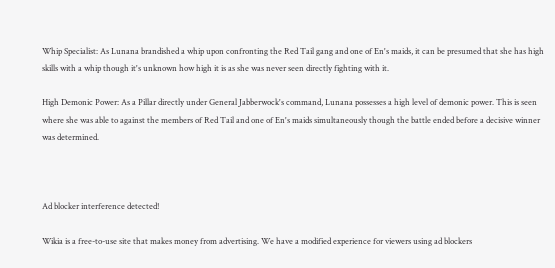Whip Specialist: As Lunana brandished a whip upon confronting the Red Tail gang and one of En's maids, it can be presumed that she has high skills with a whip though it's unknown how high it is as she was never seen directly fighting with it.

High Demonic Power: As a Pillar directly under General Jabberwock's command, Lunana possesses a high level of demonic power. This is seen where she was able to against the members of Red Tail and one of En's maids simultaneously though the battle ended before a decisive winner was determined.



Ad blocker interference detected!

Wikia is a free-to-use site that makes money from advertising. We have a modified experience for viewers using ad blockers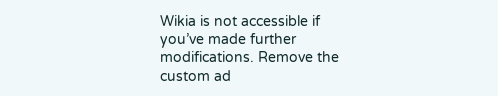Wikia is not accessible if you’ve made further modifications. Remove the custom ad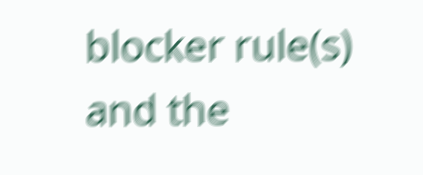blocker rule(s) and the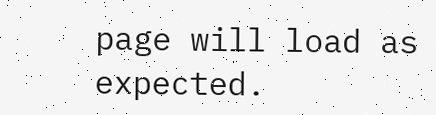page will load as expected.